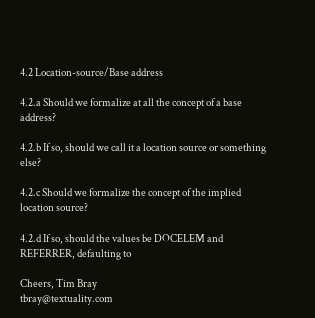4.2 Location-source/Base address

4.2.a Should we formalize at all the concept of a base address?

4.2.b If so, should we call it a location source or something else?

4.2.c Should we formalize the concept of the implied location source?

4.2.d If so, should the values be DOCELEM and REFERRER, defaulting to

Cheers, Tim Bray
tbray@textuality.com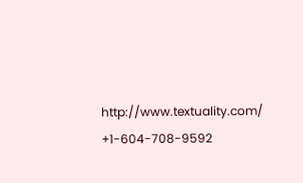http://www.textuality.com/ +1-604-708-9592